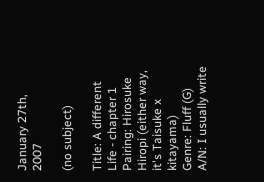January 27th, 2007

(no subject)

Title: A different Life - chapter 1
Pairing: Hirosuke Hiropi (either way, it's Taisuke x kitayama)
Genre: Fluff (G)
A/N: I usually write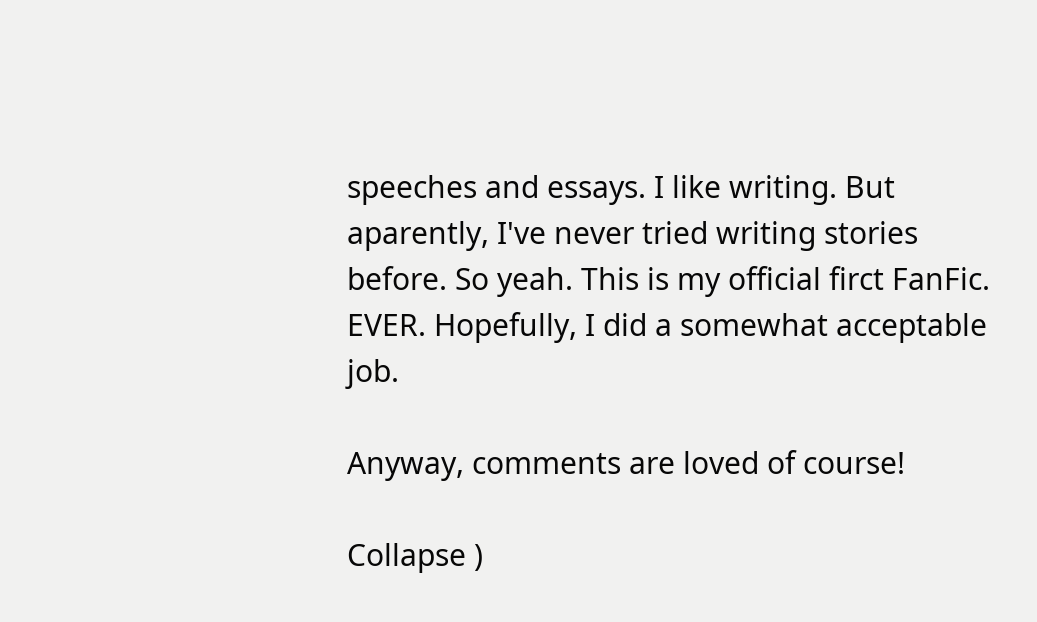speeches and essays. I like writing. But aparently, I've never tried writing stories before. So yeah. This is my official firct FanFic. EVER. Hopefully, I did a somewhat acceptable job.

Anyway, comments are loved of course!

Collapse )